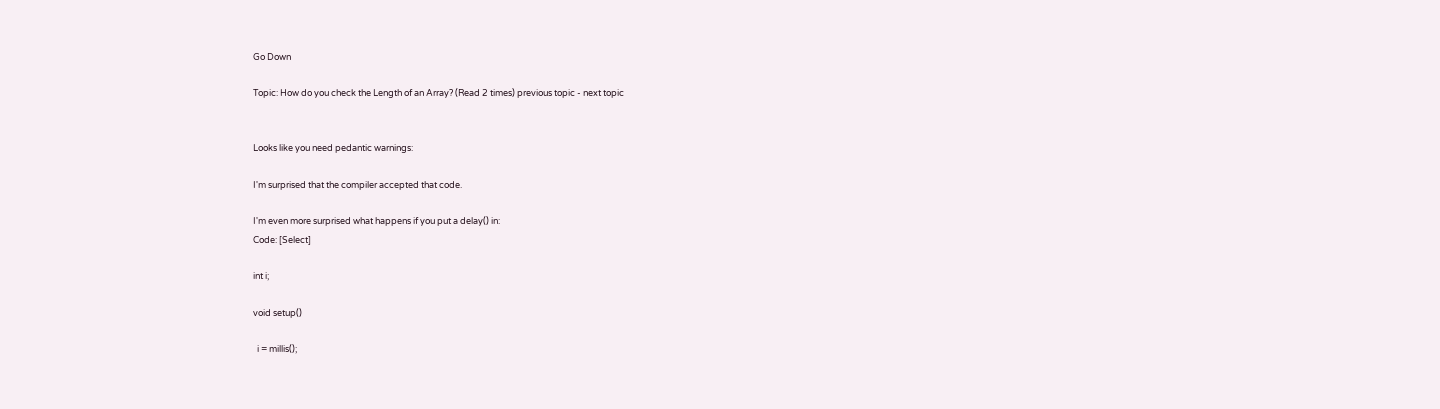Go Down

Topic: How do you check the Length of an Array? (Read 2 times) previous topic - next topic


Looks like you need pedantic warnings:

I'm surprised that the compiler accepted that code.

I'm even more surprised what happens if you put a delay() in:
Code: [Select]

int i;

void setup()

  i = millis();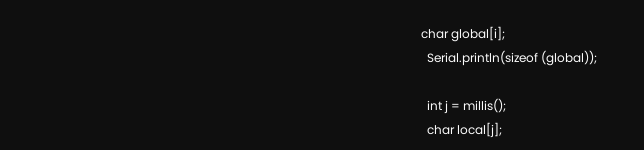char global[i];
  Serial.println(sizeof (global));

  int j = millis();
  char local[j];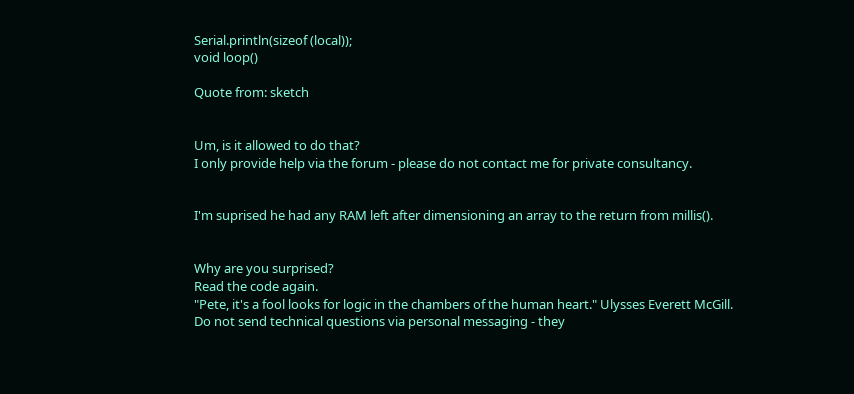Serial.println(sizeof (local));
void loop()

Quote from: sketch


Um, is it allowed to do that?
I only provide help via the forum - please do not contact me for private consultancy.


I'm suprised he had any RAM left after dimensioning an array to the return from millis().


Why are you surprised?
Read the code again.
"Pete, it's a fool looks for logic in the chambers of the human heart." Ulysses Everett McGill.
Do not send technical questions via personal messaging - they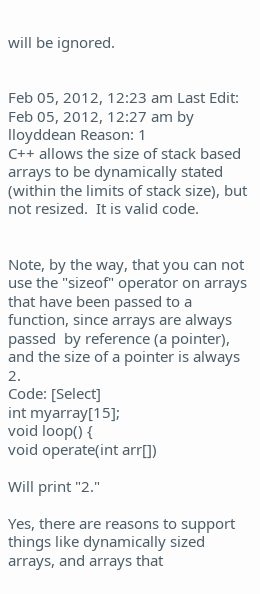will be ignored.


Feb 05, 2012, 12:23 am Last Edit: Feb 05, 2012, 12:27 am by lloyddean Reason: 1
C++ allows the size of stack based arrays to be dynamically stated (within the limits of stack size), but not resized.  It is valid code.


Note, by the way, that you can not use the "sizeof" operator on arrays that have been passed to a function, since arrays are always passed  by reference (a pointer), and the size of a pointer is always 2.
Code: [Select]
int myarray[15];
void loop() {
void operate(int arr[])

Will print "2."

Yes, there are reasons to support things like dynamically sized arrays, and arrays that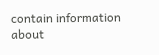contain information about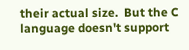their actual size.  But the C language doesn't support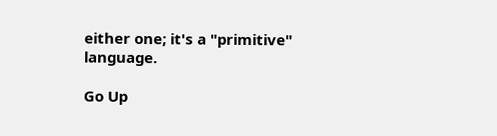either one; it's a "primitive" language.

Go Up